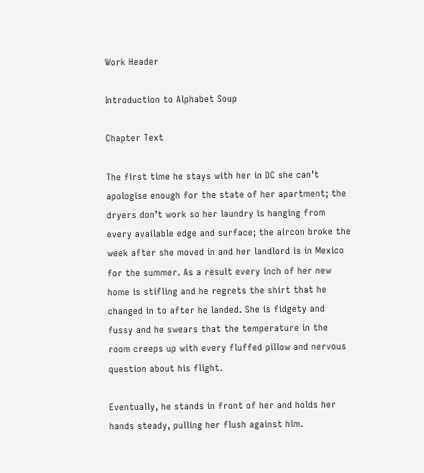Work Header

Introduction to Alphabet Soup

Chapter Text

The first time he stays with her in DC she can’t apologise enough for the state of her apartment; the dryers don’t work so her laundry is hanging from every available edge and surface; the aircon broke the week after she moved in and her landlord is in Mexico for the summer. As a result every inch of her new home is stifling and he regrets the shirt that he changed in to after he landed. She is fidgety and fussy and he swears that the temperature in the room creeps up with every fluffed pillow and nervous question about his flight.

Eventually, he stands in front of her and holds her hands steady, pulling her flush against him.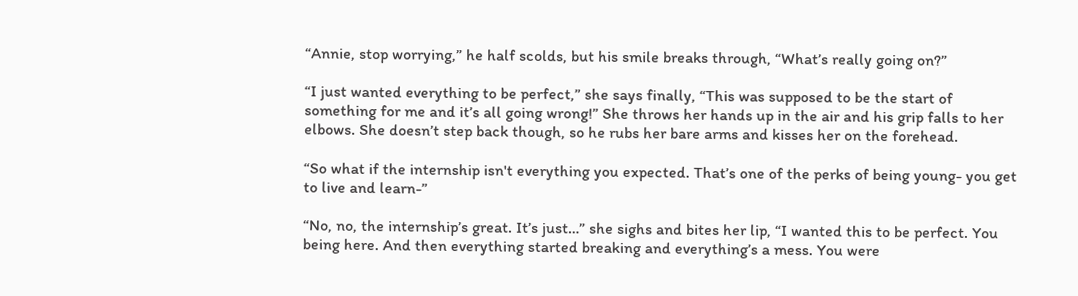“Annie, stop worrying,” he half scolds, but his smile breaks through, “What’s really going on?”

“I just wanted everything to be perfect,” she says finally, “This was supposed to be the start of something for me and it’s all going wrong!” She throws her hands up in the air and his grip falls to her elbows. She doesn’t step back though, so he rubs her bare arms and kisses her on the forehead.

“So what if the internship isn't everything you expected. That’s one of the perks of being young- you get to live and learn-”

“No, no, the internship’s great. It’s just…” she sighs and bites her lip, “I wanted this to be perfect. You being here. And then everything started breaking and everything’s a mess. You were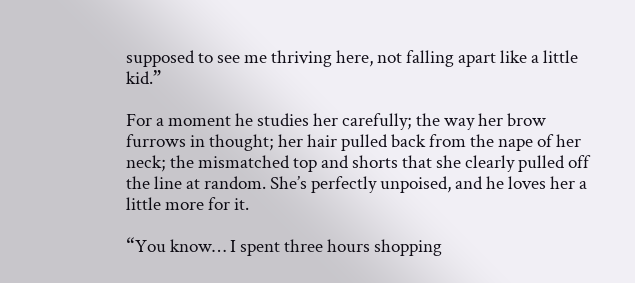supposed to see me thriving here, not falling apart like a little kid.”

For a moment he studies her carefully; the way her brow furrows in thought; her hair pulled back from the nape of her neck; the mismatched top and shorts that she clearly pulled off the line at random. She’s perfectly unpoised, and he loves her a little more for it.

“You know… I spent three hours shopping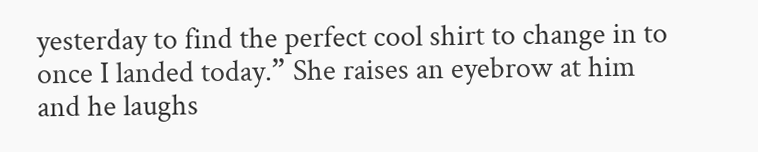yesterday to find the perfect cool shirt to change in to once I landed today.” She raises an eyebrow at him and he laughs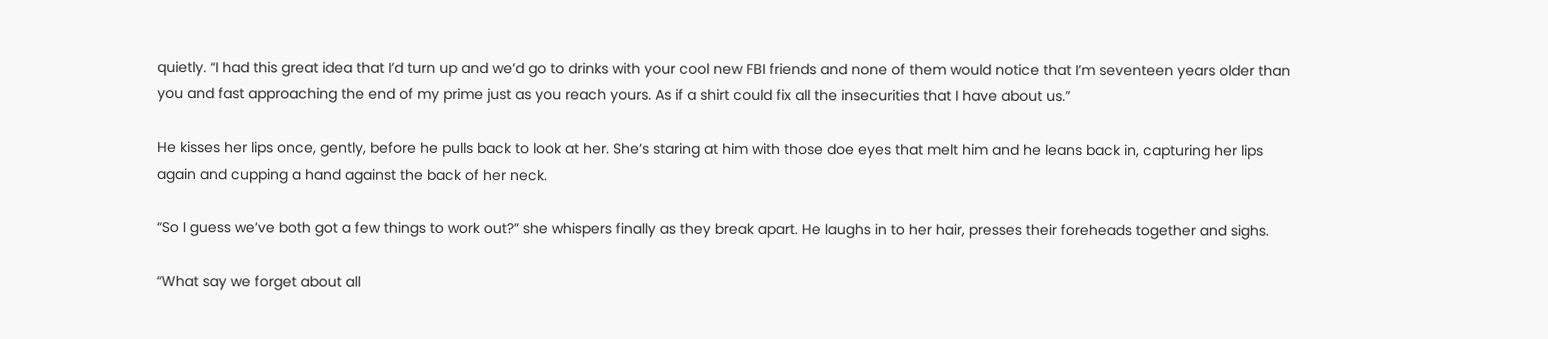quietly. “I had this great idea that I’d turn up and we’d go to drinks with your cool new FBI friends and none of them would notice that I’m seventeen years older than you and fast approaching the end of my prime just as you reach yours. As if a shirt could fix all the insecurities that I have about us.”

He kisses her lips once, gently, before he pulls back to look at her. She’s staring at him with those doe eyes that melt him and he leans back in, capturing her lips again and cupping a hand against the back of her neck.

“So I guess we’ve both got a few things to work out?” she whispers finally as they break apart. He laughs in to her hair, presses their foreheads together and sighs.

“What say we forget about all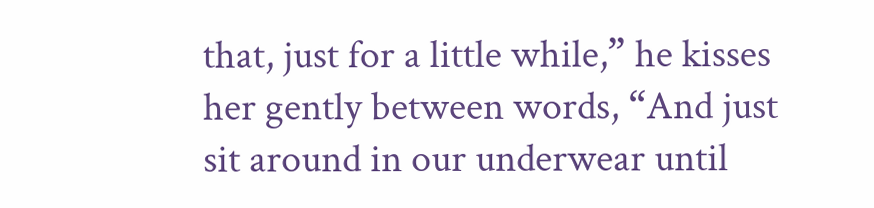that, just for a little while,” he kisses her gently between words, “And just sit around in our underwear until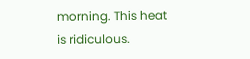morning. This heat is ridiculous.